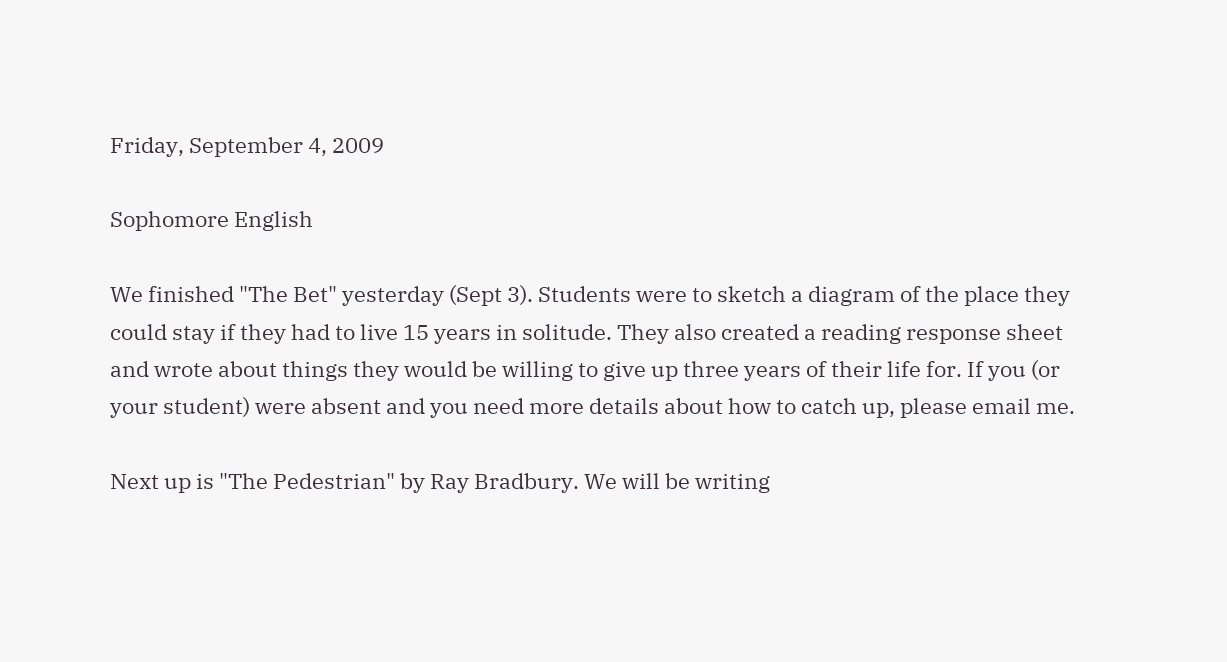Friday, September 4, 2009

Sophomore English

We finished "The Bet" yesterday (Sept 3). Students were to sketch a diagram of the place they could stay if they had to live 15 years in solitude. They also created a reading response sheet and wrote about things they would be willing to give up three years of their life for. If you (or your student) were absent and you need more details about how to catch up, please email me.

Next up is "The Pedestrian" by Ray Bradbury. We will be writing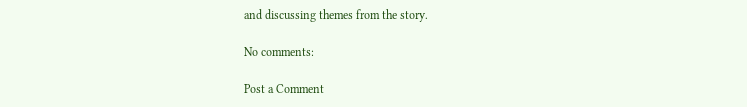and discussing themes from the story.

No comments:

Post a Comment